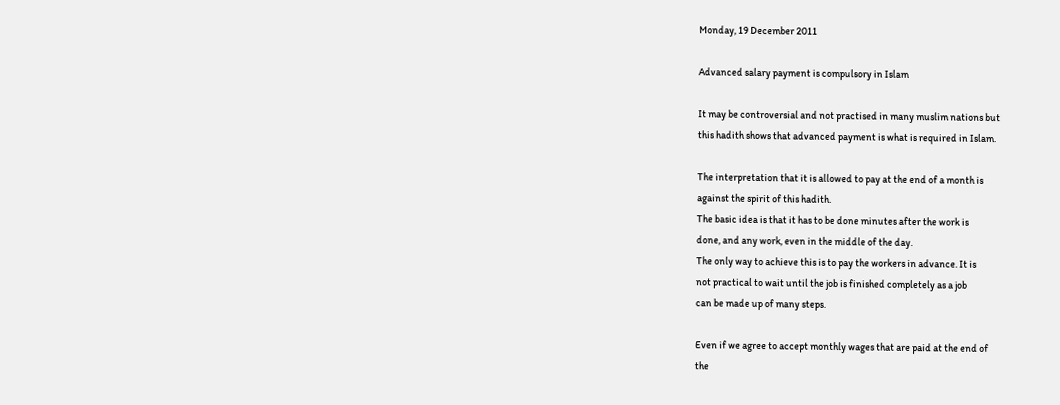Monday, 19 December 2011

Advanced salary payment is compulsory in Islam

It may be controversial and not practised in many muslim nations but
this hadith shows that advanced payment is what is required in Islam.

The interpretation that it is allowed to pay at the end of a month is
against the spirit of this hadith.
The basic idea is that it has to be done minutes after the work is
done, and any work, even in the middle of the day.
The only way to achieve this is to pay the workers in advance. It is
not practical to wait until the job is finished completely as a job
can be made up of many steps.

Even if we agree to accept monthly wages that are paid at the end of
the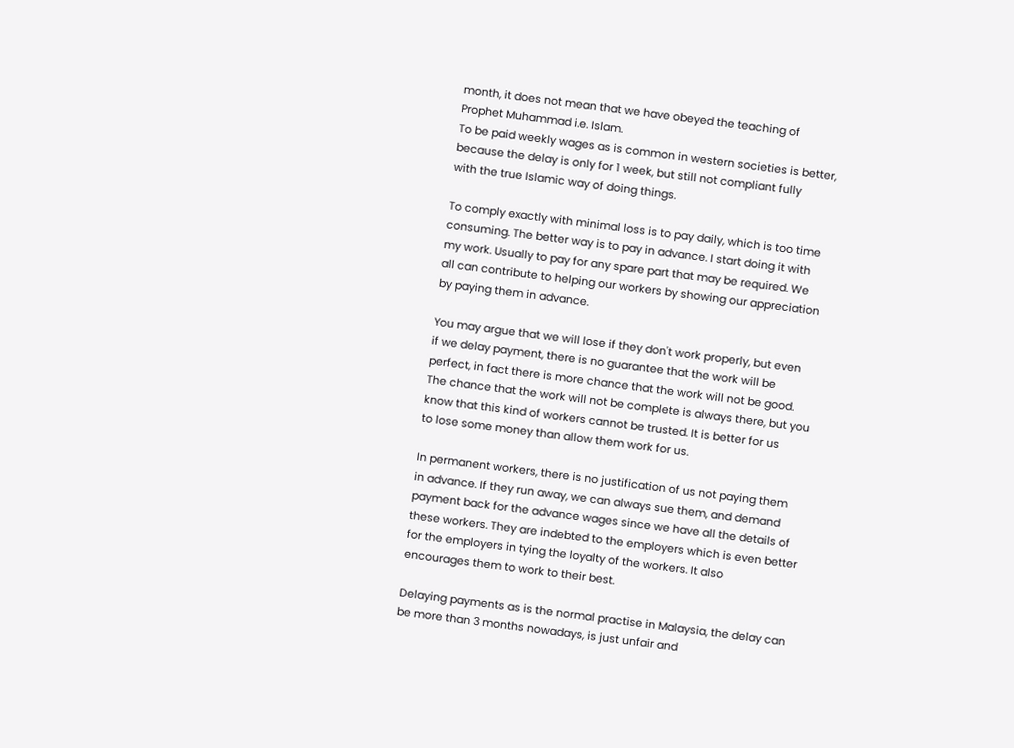month, it does not mean that we have obeyed the teaching of
Prophet Muhammad i.e. Islam.
To be paid weekly wages as is common in western societies is better,
because the delay is only for 1 week, but still not compliant fully
with the true Islamic way of doing things.

To comply exactly with minimal loss is to pay daily, which is too time
consuming. The better way is to pay in advance. I start doing it with
my work. Usually to pay for any spare part that may be required. We
all can contribute to helping our workers by showing our appreciation
by paying them in advance.

You may argue that we will lose if they don't work properly, but even
if we delay payment, there is no guarantee that the work will be
perfect, in fact there is more chance that the work will not be good.
The chance that the work will not be complete is always there, but you
know that this kind of workers cannot be trusted. It is better for us
to lose some money than allow them work for us.

In permanent workers, there is no justification of us not paying them
in advance. If they run away, we can always sue them, and demand
payment back for the advance wages since we have all the details of
these workers. They are indebted to the employers which is even better
for the employers in tying the loyalty of the workers. It also
encourages them to work to their best.

Delaying payments as is the normal practise in Malaysia, the delay can
be more than 3 months nowadays, is just unfair and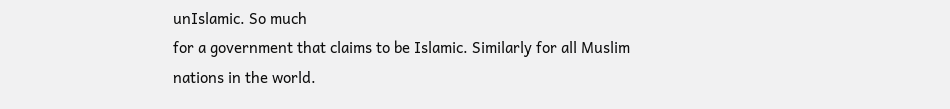unIslamic. So much
for a government that claims to be Islamic. Similarly for all Muslim
nations in the world.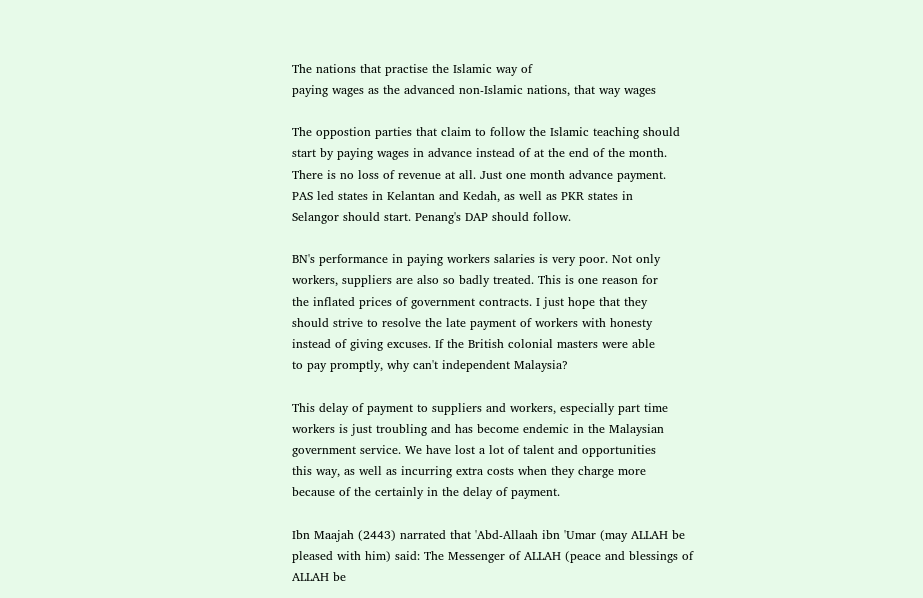The nations that practise the Islamic way of
paying wages as the advanced non-Islamic nations, that way wages

The oppostion parties that claim to follow the Islamic teaching should
start by paying wages in advance instead of at the end of the month.
There is no loss of revenue at all. Just one month advance payment.
PAS led states in Kelantan and Kedah, as well as PKR states in
Selangor should start. Penang's DAP should follow.

BN's performance in paying workers salaries is very poor. Not only
workers, suppliers are also so badly treated. This is one reason for
the inflated prices of government contracts. I just hope that they
should strive to resolve the late payment of workers with honesty
instead of giving excuses. If the British colonial masters were able
to pay promptly, why can't independent Malaysia?

This delay of payment to suppliers and workers, especially part time
workers is just troubling and has become endemic in the Malaysian
government service. We have lost a lot of talent and opportunities
this way, as well as incurring extra costs when they charge more
because of the certainly in the delay of payment.

Ibn Maajah (2443) narrated that 'Abd-Allaah ibn 'Umar (may ALLAH be
pleased with him) said: The Messenger of ALLAH (peace and blessings of
ALLAH be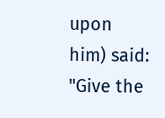upon him) said: "Give the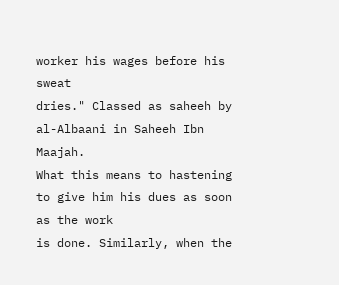worker his wages before his sweat
dries." Classed as saheeh by al-Albaani in Saheeh Ibn Maajah.
What this means to hastening to give him his dues as soon as the work
is done. Similarly, when the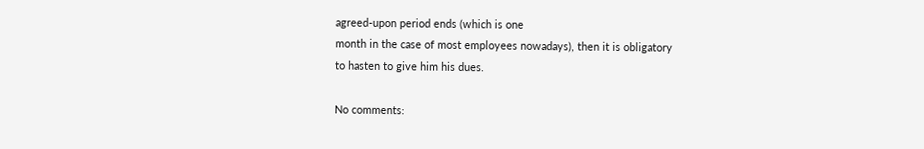agreed-upon period ends (which is one
month in the case of most employees nowadays), then it is obligatory
to hasten to give him his dues.

No comments: